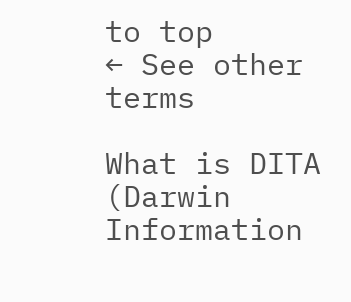to top
← See other terms

What is DITA (Darwin Information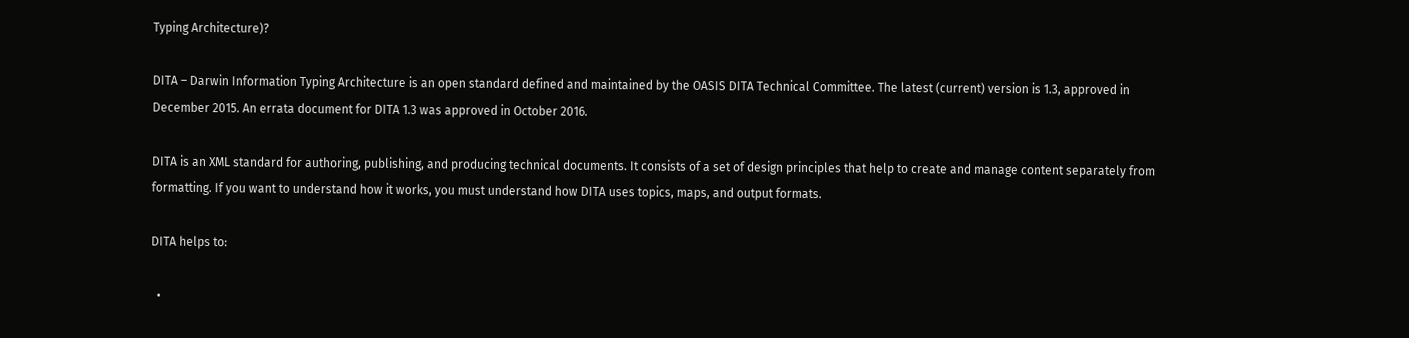Typing Architecture)?

DITA – Darwin Information Typing Architecture is an open standard defined and maintained by the OASIS DITA Technical Committee. The latest (current) version is 1.3, approved in December 2015. An errata document for DITA 1.3 was approved in October 2016.

DITA is an XML standard for authoring, publishing, and producing technical documents. It consists of a set of design principles that help to create and manage content separately from formatting. If you want to understand how it works, you must understand how DITA uses topics, maps, and output formats.

DITA helps to:

  •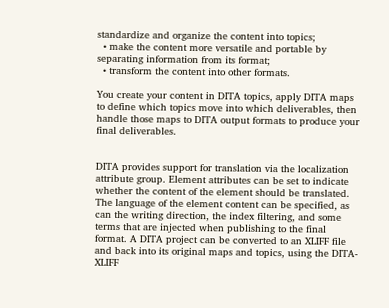standardize and organize the content into topics;
  • make the content more versatile and portable by separating information from its format;
  • transform the content into other formats.

You create your content in DITA topics, apply DITA maps to define which topics move into which deliverables, then handle those maps to DITA output formats to produce your final deliverables.


DITA provides support for translation via the localization attribute group. Element attributes can be set to indicate whether the content of the element should be translated. The language of the element content can be specified, as can the writing direction, the index filtering, and some terms that are injected when publishing to the final format. A DITA project can be converted to an XLIFF file and back into its original maps and topics, using the DITA-XLIFF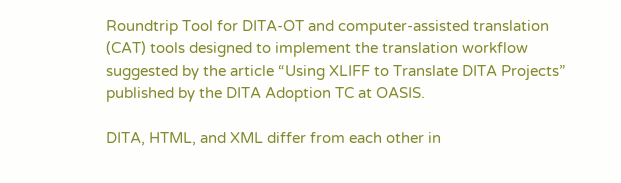Roundtrip Tool for DITA-OT and computer-assisted translation (CAT) tools designed to implement the translation workflow suggested by the article “Using XLIFF to Translate DITA Projects” published by the DITA Adoption TC at OASIS.

DITA, HTML, and XML differ from each other in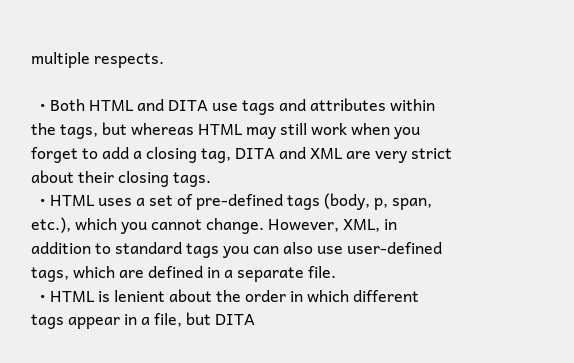multiple respects.

  • Both HTML and DITA use tags and attributes within the tags, but whereas HTML may still work when you forget to add a closing tag, DITA and XML are very strict about their closing tags.
  • HTML uses a set of pre-defined tags (body, p, span, etc.), which you cannot change. However, XML, in addition to standard tags you can also use user-defined tags, which are defined in a separate file.
  • HTML is lenient about the order in which different tags appear in a file, but DITA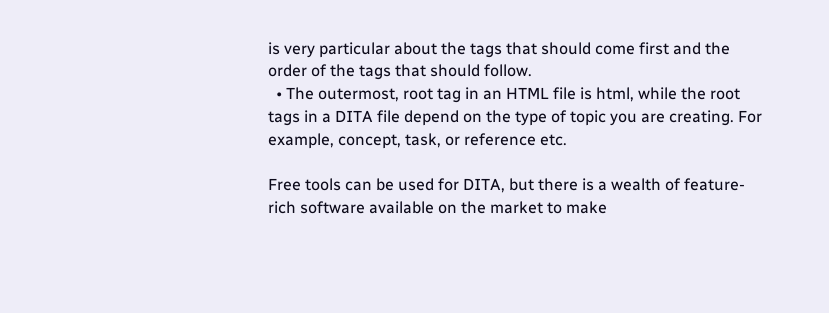is very particular about the tags that should come first and the order of the tags that should follow.
  • The outermost, root tag in an HTML file is html, while the root tags in a DITA file depend on the type of topic you are creating. For example, concept, task, or reference etc.

Free tools can be used for DITA, but there is a wealth of feature-rich software available on the market to make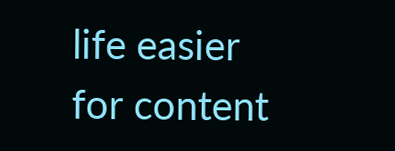life easier for content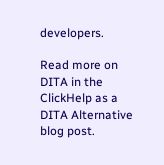developers.

Read more on DITA in the ClickHelp as a DITA Alternative blog post.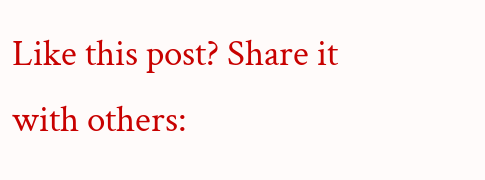Like this post? Share it with others: